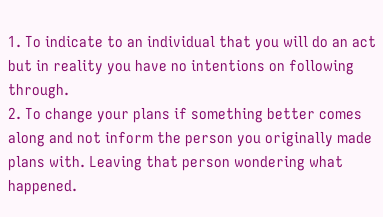1. To indicate to an individual that you will do an act but in reality you have no intentions on following through.
2. To change your plans if something better comes along and not inform the person you originally made plans with. Leaving that person wondering what happened.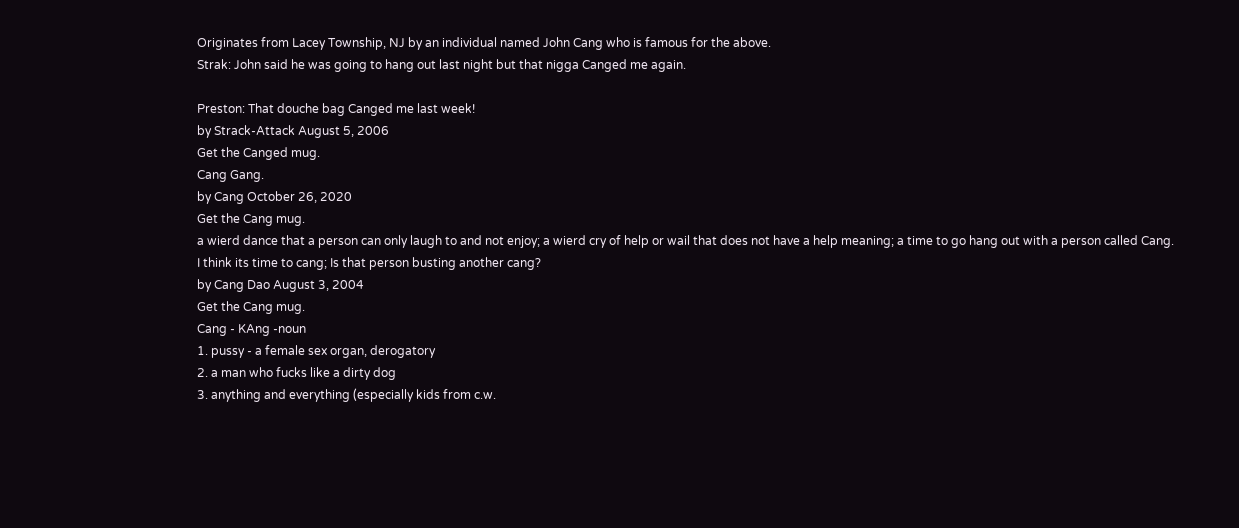Originates from Lacey Township, NJ by an individual named John Cang who is famous for the above.
Strak: John said he was going to hang out last night but that nigga Canged me again.

Preston: That douche bag Canged me last week!
by Strack-Attack August 5, 2006
Get the Canged mug.
Cang Gang.
by Cang October 26, 2020
Get the Cang mug.
a wierd dance that a person can only laugh to and not enjoy; a wierd cry of help or wail that does not have a help meaning; a time to go hang out with a person called Cang.
I think its time to cang; Is that person busting another cang?
by Cang Dao August 3, 2004
Get the Cang mug.
Cang - KAng -noun
1. pussy - a female sex organ, derogatory
2. a man who fucks like a dirty dog
3. anything and everything (especially kids from c.w.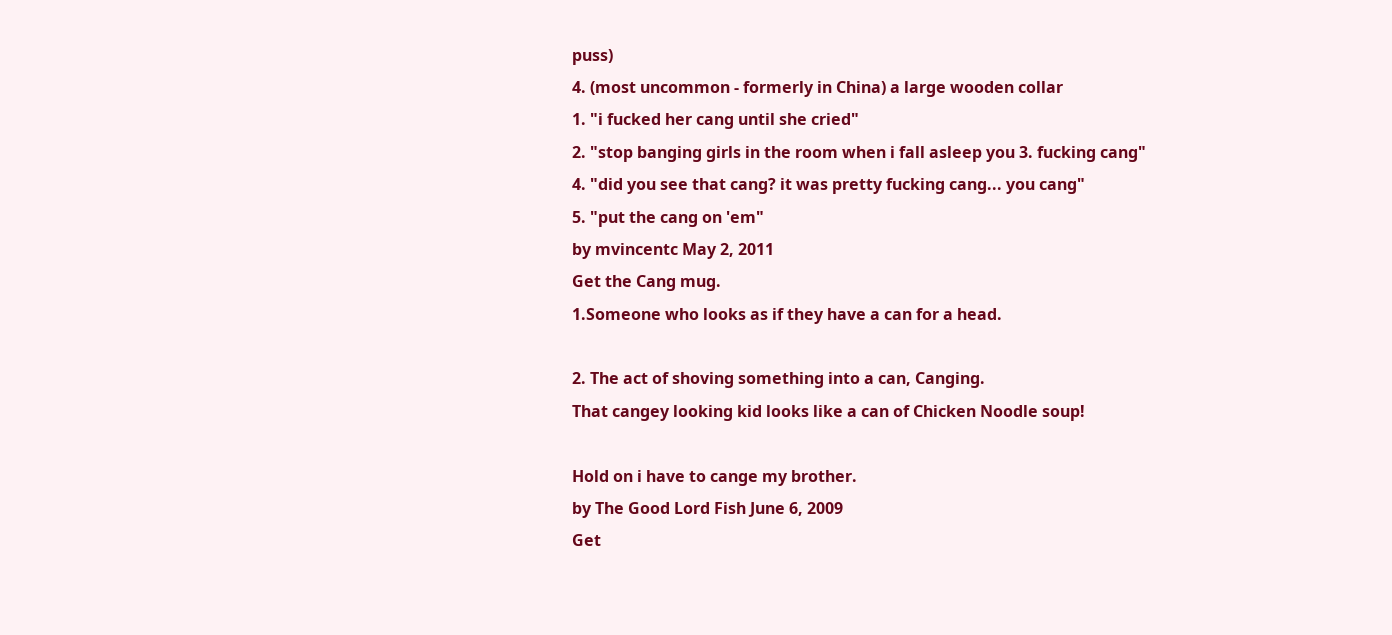puss)
4. (most uncommon - formerly in China) a large wooden collar
1. "i fucked her cang until she cried"
2. "stop banging girls in the room when i fall asleep you 3. fucking cang"
4. "did you see that cang? it was pretty fucking cang... you cang"
5. "put the cang on 'em"
by mvincentc May 2, 2011
Get the Cang mug.
1.Someone who looks as if they have a can for a head.

2. The act of shoving something into a can, Canging.
That cangey looking kid looks like a can of Chicken Noodle soup!

Hold on i have to cange my brother.
by The Good Lord Fish June 6, 2009
Get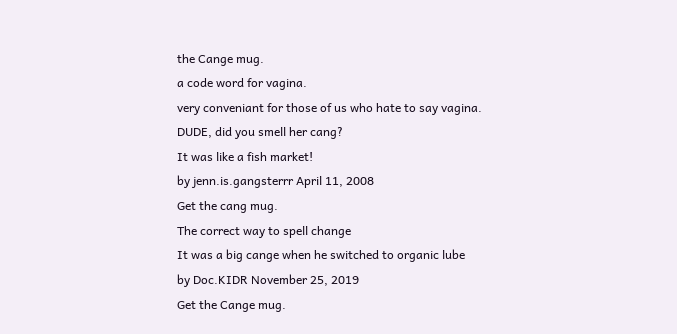the Cange mug.
a code word for vagina.
very conveniant for those of us who hate to say vagina.
DUDE, did you smell her cang?
It was like a fish market!
by jenn.is.gangsterrr April 11, 2008
Get the cang mug.
The correct way to spell change
It was a big cange when he switched to organic lube
by Doc.KIDR November 25, 2019
Get the Cange mug.